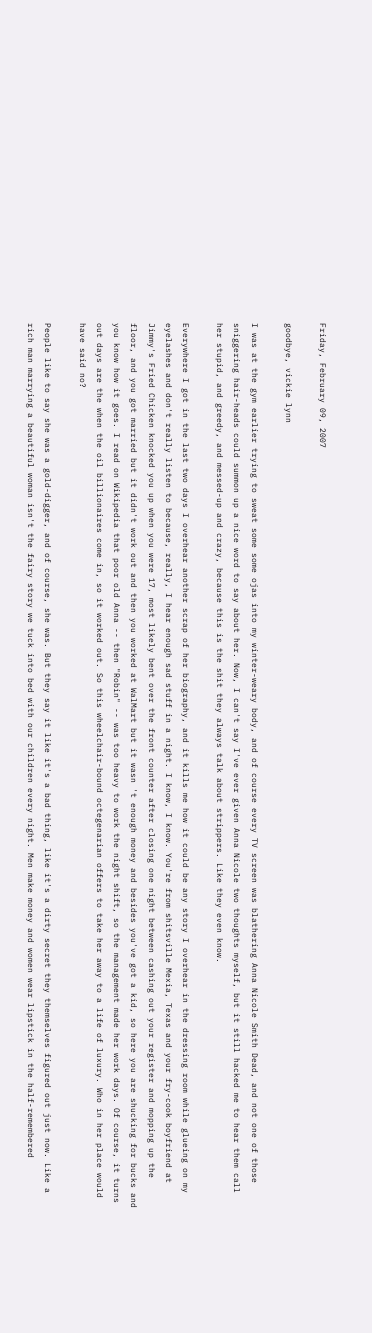Friday, February 09, 2007

goodbye, vickie lynn

I was at the gym earlier trying to sweat some some ojas into my winter-weary body, and of course every TV screen was blathering Anna Nicole Smith Dead, and not one of those sniggering hair-heads could summon up a nice word to say about her. Now, I can't say I've ever given Anna Nicole two thoughts myself, but it still hacked me to hear them call her stupid, and greedy, and messed-up and crazy, because this is the shit they always talk about strippers. Like they even know.

Everywhere I got in the last two days I overhear another scrap of her biography, and it kills me how it could be any story I overhear in the dressing room while glueing on my eyelashes and don't really listen to because, really, I hear enough sad stuff in a night. I know, I know. You're from shitsville Mexia, Texas and your fry-cook boyfriend at Jimmy's Fried Chicken knocked you up when you were 17, most likely bent over the front counter after closing one night between cashing out your register and mopping up the floor, and you got married but it didn't work out and then you worked at WalMart but it wasn 't enough money and besides you've got a kid, so here you are shucking for bucks and you know how it goes. I read on Wikipedia that poor old Anna -- then "Robin" -- was too heavy to work the night shift, so the management made her work days. Of course, it turns out days are the when the oil billionaires come in, so it worked out. So this wheelchair-bound octegenarian offers to take her away to a life of luxury. Who in her place would have said no?

People like to say she was a gold-digger, and of course, she was. But they say it like it's a bad thing, like it's a dirty secret they themselves figured out just now. Like a rich man marrying a beautiful woman isn't the fairy story we tuck into bed with our children every night. Men make money and women wear lipstick in the half-remembered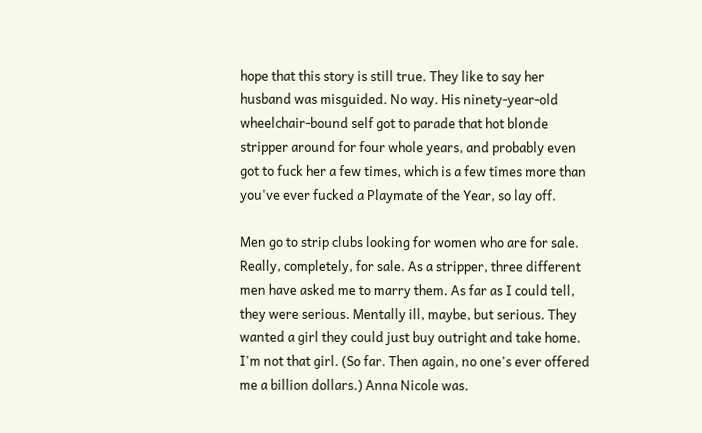hope that this story is still true. They like to say her husband was misguided. No way. His ninety-year-old wheelchair-bound self got to parade that hot blonde stripper around for four whole years, and probably even got to fuck her a few times, which is a few times more than you've ever fucked a Playmate of the Year, so lay off.

Men go to strip clubs looking for women who are for sale. Really, completely, for sale. As a stripper, three different men have asked me to marry them. As far as I could tell, they were serious. Mentally ill, maybe, but serious. They wanted a girl they could just buy outright and take home. I'm not that girl. (So far. Then again, no one's ever offered me a billion dollars.) Anna Nicole was.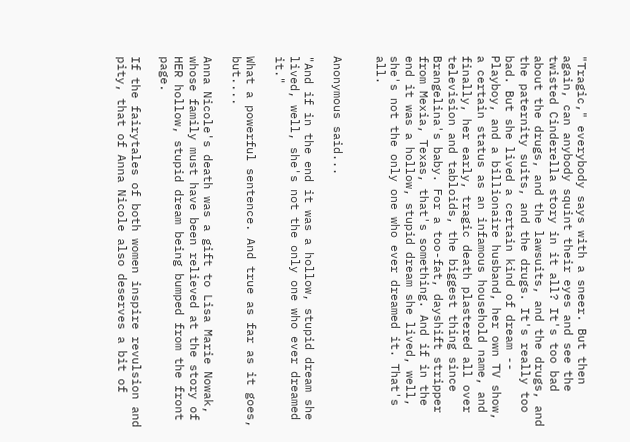"Tragic," everybody says with a sneer. But then again, can anybody squint their eyes and see the twisted Cinderella story in it all? It's too bad about the drugs, and the lawsuits, and the drugs, and the paternity suits, and the drugs. It's really too bad. But she lived a certain kind of dream -- Playboy, and a billionaire husband, her own TV show, a certain status as an infamous household name, and finally, her early, tragic death plastered all over television and tabloids, the biggest thing since Brangelina's baby. For a too-fat, dayshift stripper from Mexia, Texas, that's something. And if in the end it was a hollow, stupid dream she lived, well, she's not the only one who ever dreamed it. That's all.


Anonymous said...

"And if in the end it was a hollow, stupid dream she lived, well, she's not the only one who ever dreamed it."

What a powerful sentence. And true as far as it goes, but....

Anna Nicole's death was a gift to Lisa Marie Nowak, whose family must have been relieved at the story of HER hollow, stupid dream being bumped from the front page.

If the fairytales of both women inspire revulsion and pity, that of Anna Nicole also deserves a bit of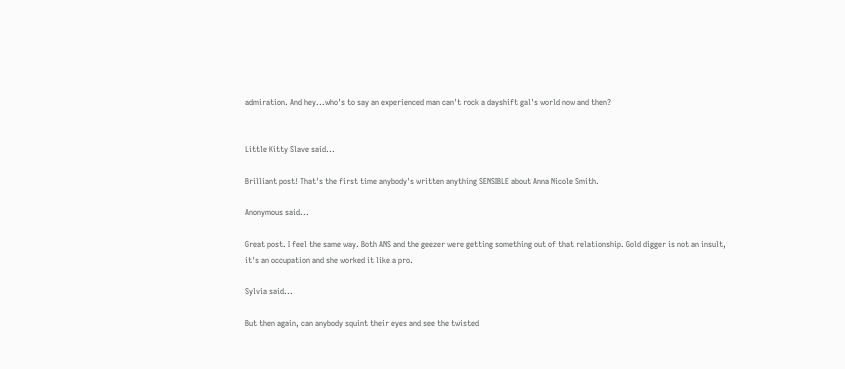admiration. And hey...who's to say an experienced man can't rock a dayshift gal's world now and then?


Little Kitty Slave said...

Brilliant post! That's the first time anybody's written anything SENSIBLE about Anna Nicole Smith.

Anonymous said...

Great post. I feel the same way. Both ANS and the geezer were getting something out of that relationship. Gold digger is not an insult, it's an occupation and she worked it like a pro.

Sylvia said...

But then again, can anybody squint their eyes and see the twisted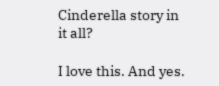Cinderella story in it all?

I love this. And yes.